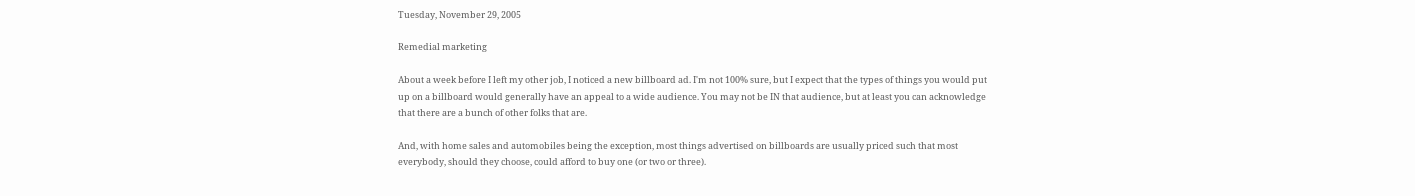Tuesday, November 29, 2005

Remedial marketing

About a week before I left my other job, I noticed a new billboard ad. I'm not 100% sure, but I expect that the types of things you would put up on a billboard would generally have an appeal to a wide audience. You may not be IN that audience, but at least you can acknowledge that there are a bunch of other folks that are.

And, with home sales and automobiles being the exception, most things advertised on billboards are usually priced such that most everybody, should they choose, could afford to buy one (or two or three).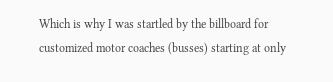Which is why I was startled by the billboard for customized motor coaches (busses) starting at only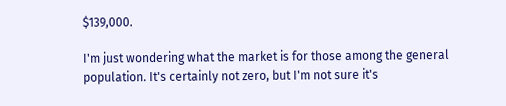$139,000.

I'm just wondering what the market is for those among the general population. It's certainly not zero, but I'm not sure it's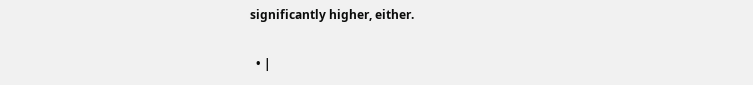significantly higher, either.

  • |